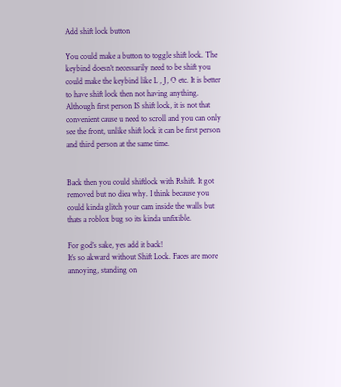Add shift lock button

You could make a button to toggle shift lock. The keybind doesn’t necessarily need to be shift you could make the keybind like L , J, O etc. It is better to have shift lock then not having anything. Although first person IS shift lock, it is not that convenient cause u need to scroll and you can only see the front, unlike shift lock it can be first person and third person at the same time.


Back then you could shiftlock with Rshift. It got removed but no diea why. I think because you could kinda glitch your cam inside the walls but thats a roblox bug so its kinda unfixible.

For god’s sake, yes add it back!
It’s so akward without Shift Lock. Faces are more annoying, standing on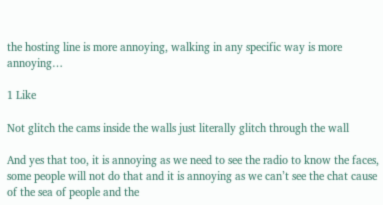the hosting line is more annoying, walking in any specific way is more annoying…

1 Like

Not glitch the cams inside the walls just literally glitch through the wall

And yes that too, it is annoying as we need to see the radio to know the faces, some people will not do that and it is annoying as we can’t see the chat cause of the sea of people and the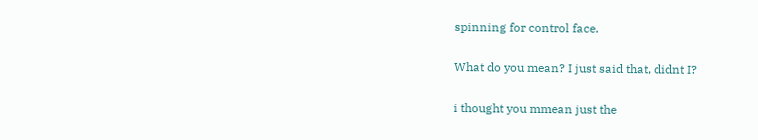spinning for control face.

What do you mean? I just said that, didnt I?

i thought you mmean just the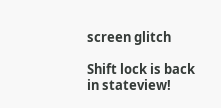screen glitch

Shift lock is back in stateview!